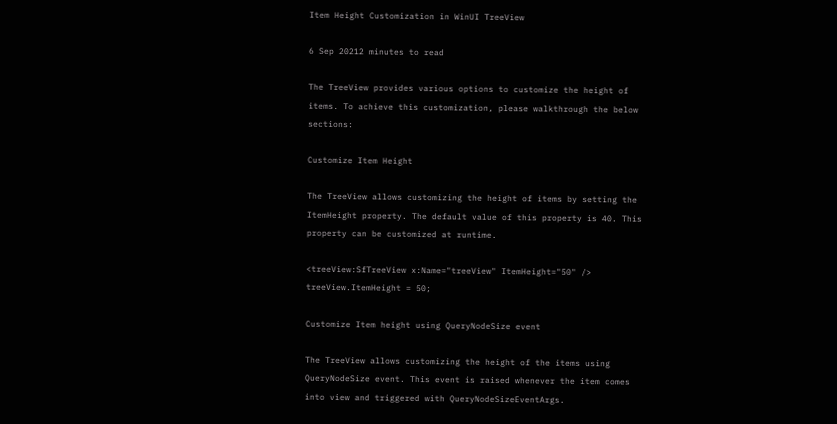Item Height Customization in WinUI TreeView

6 Sep 20212 minutes to read

The TreeView provides various options to customize the height of items. To achieve this customization, please walkthrough the below sections:

Customize Item Height

The TreeView allows customizing the height of items by setting the ItemHeight property. The default value of this property is 40. This property can be customized at runtime.

<treeView:SfTreeView x:Name="treeView" ItemHeight="50" />
treeView.ItemHeight = 50;

Customize Item height using QueryNodeSize event

The TreeView allows customizing the height of the items using QueryNodeSize event. This event is raised whenever the item comes into view and triggered with QueryNodeSizeEventArgs.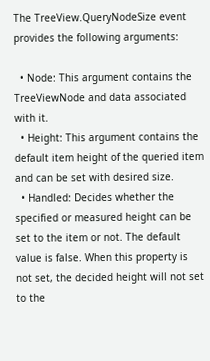The TreeView.QueryNodeSize event provides the following arguments:

  • Node: This argument contains the TreeViewNode and data associated with it.
  • Height: This argument contains the default item height of the queried item and can be set with desired size.
  • Handled: Decides whether the specified or measured height can be set to the item or not. The default value is false. When this property is not set, the decided height will not set to the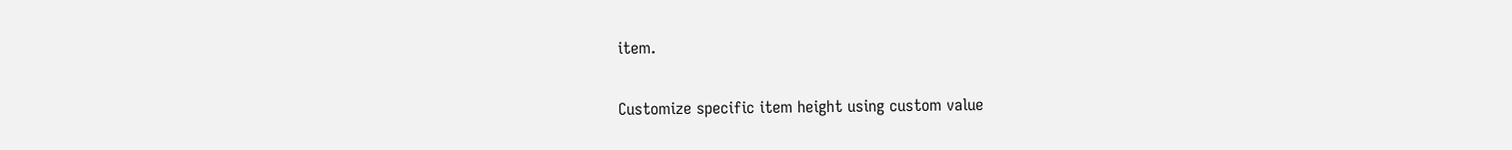item.

Customize specific item height using custom value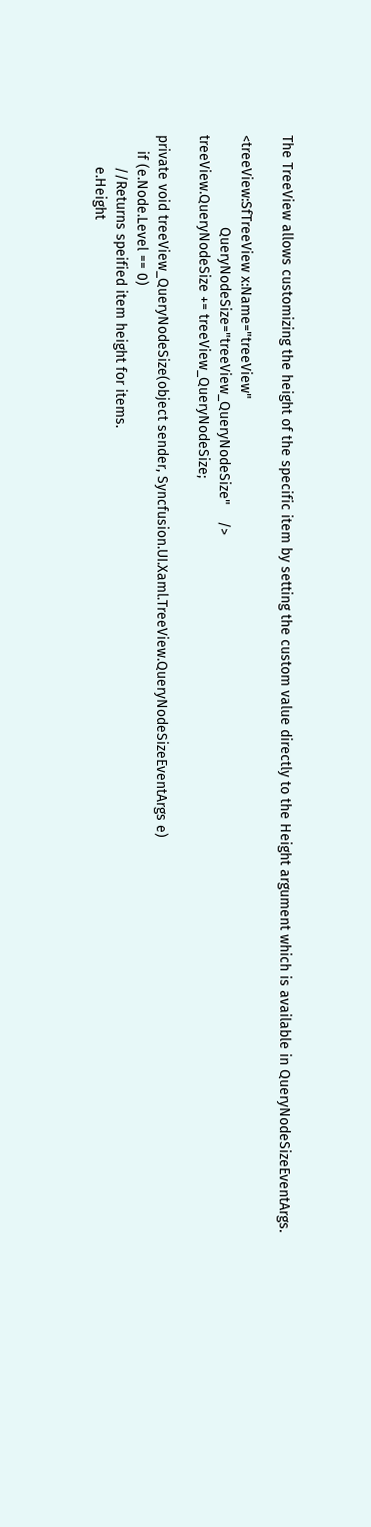The TreeView allows customizing the height of the specific item by setting the custom value directly to the Height argument which is available in QueryNodeSizeEventArgs.

<treeView:SfTreeView x:Name="treeView"
                       QueryNodeSize="treeView_QueryNodeSize"    />
treeView.QueryNodeSize += treeView_QueryNodeSize;

private void treeView_QueryNodeSize(object sender, Syncfusion.UI.Xaml.TreeView.QueryNodeSizeEventArgs e)
    if (e.Node.Level == 0)
        //Returns speified item height for items.
        e.Height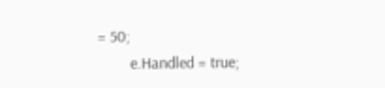= 50;
        e.Handled = true;